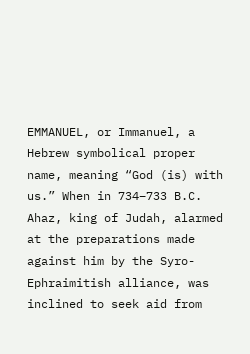EMMANUEL, or Immanuel, a Hebrew symbolical proper name, meaning “God (is) with us.” When in 734–733 B.C. Ahaz, king of Judah, alarmed at the preparations made against him by the Syro-Ephraimitish alliance, was inclined to seek aid from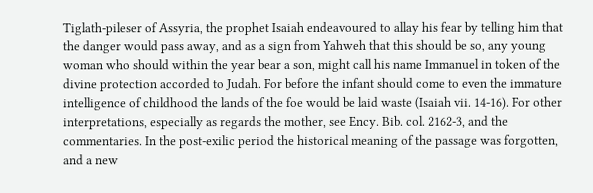Tiglath-pileser of Assyria, the prophet Isaiah endeavoured to allay his fear by telling him that the danger would pass away, and as a sign from Yahweh that this should be so, any young woman who should within the year bear a son, might call his name Immanuel in token of the divine protection accorded to Judah. For before the infant should come to even the immature intelligence of childhood the lands of the foe would be laid waste (Isaiah vii. 14-16). For other interpretations, especially as regards the mother, see Ency. Bib. col. 2162-3, and the commentaries. In the post-exilic period the historical meaning of the passage was forgotten, and a new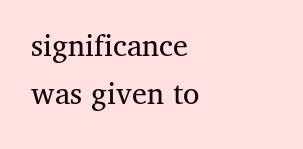significance was given to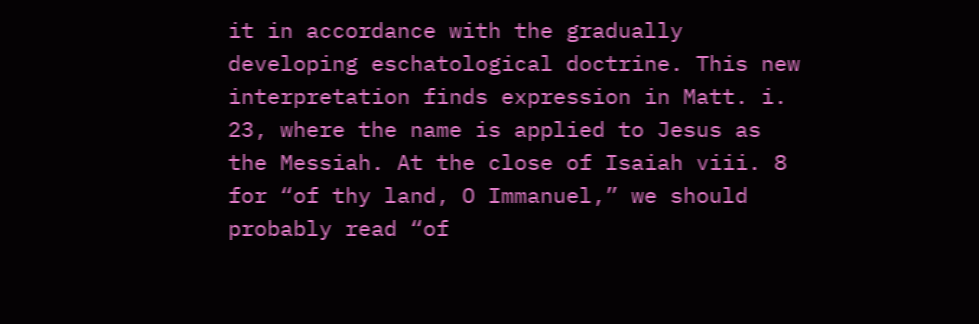it in accordance with the gradually developing eschatological doctrine. This new interpretation finds expression in Matt. i. 23, where the name is applied to Jesus as the Messiah. At the close of Isaiah viii. 8 for “of thy land, O Immanuel,” we should probably read “of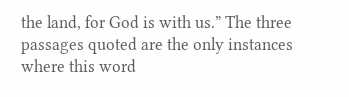the land, for God is with us.” The three passages quoted are the only instances where this word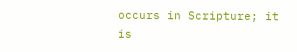occurs in Scripture; it is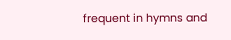frequent in hymns and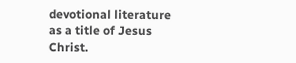devotional literature as a title of Jesus Christ.